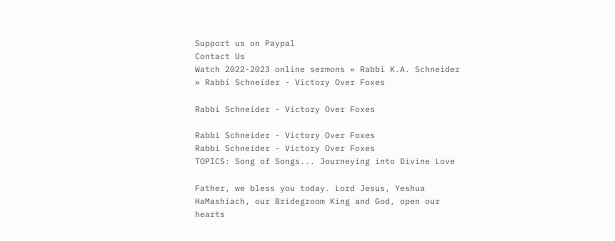Support us on Paypal
Contact Us
Watch 2022-2023 online sermons » Rabbi K.A. Schneider » Rabbi Schneider - Victory Over Foxes

Rabbi Schneider - Victory Over Foxes

Rabbi Schneider - Victory Over Foxes
Rabbi Schneider - Victory Over Foxes
TOPICS: Song of Songs... Journeying into Divine Love

Father, we bless you today. Lord Jesus, Yeshua HaMashiach, our Bridegroom King and God, open our hearts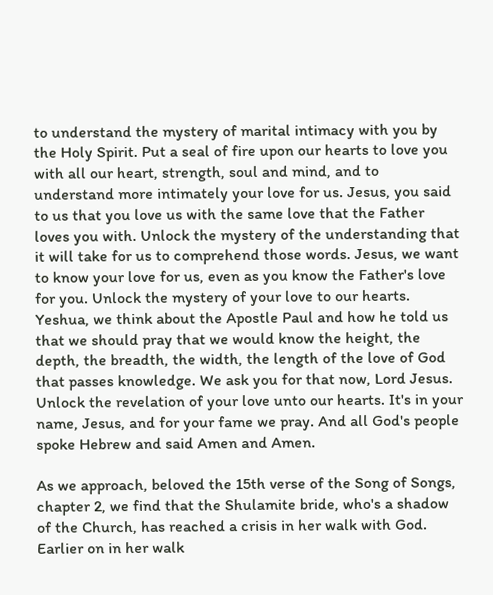to understand the mystery of marital intimacy with you by the Holy Spirit. Put a seal of fire upon our hearts to love you with all our heart, strength, soul and mind, and to understand more intimately your love for us. Jesus, you said to us that you love us with the same love that the Father loves you with. Unlock the mystery of the understanding that it will take for us to comprehend those words. Jesus, we want to know your love for us, even as you know the Father's love for you. Unlock the mystery of your love to our hearts. Yeshua, we think about the Apostle Paul and how he told us that we should pray that we would know the height, the depth, the breadth, the width, the length of the love of God that passes knowledge. We ask you for that now, Lord Jesus. Unlock the revelation of your love unto our hearts. It's in your name, Jesus, and for your fame we pray. And all God's people spoke Hebrew and said Amen and Amen.

As we approach, beloved the 15th verse of the Song of Songs, chapter 2, we find that the Shulamite bride, who's a shadow of the Church, has reached a crisis in her walk with God. Earlier on in her walk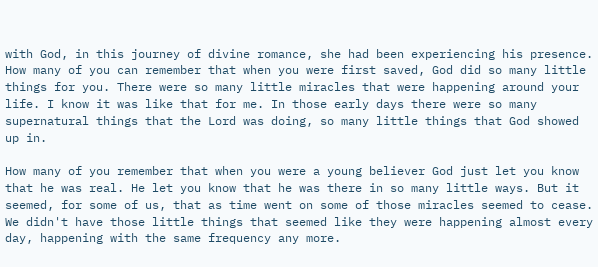with God, in this journey of divine romance, she had been experiencing his presence. How many of you can remember that when you were first saved, God did so many little things for you. There were so many little miracles that were happening around your life. I know it was like that for me. In those early days there were so many supernatural things that the Lord was doing, so many little things that God showed up in.

How many of you remember that when you were a young believer God just let you know that he was real. He let you know that he was there in so many little ways. But it seemed, for some of us, that as time went on some of those miracles seemed to cease. We didn't have those little things that seemed like they were happening almost every day, happening with the same frequency any more.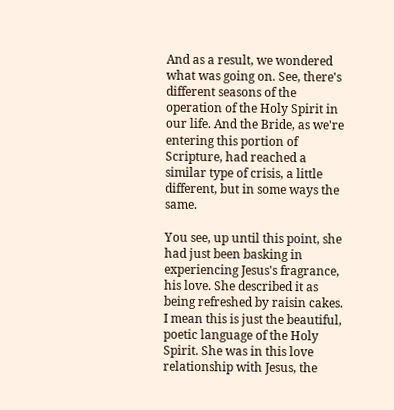And as a result, we wondered what was going on. See, there's different seasons of the operation of the Holy Spirit in our life. And the Bride, as we're entering this portion of Scripture, had reached a similar type of crisis, a little different, but in some ways the same.

You see, up until this point, she had just been basking in experiencing Jesus's fragrance, his love. She described it as being refreshed by raisin cakes. I mean this is just the beautiful, poetic language of the Holy Spirit. She was in this love relationship with Jesus, the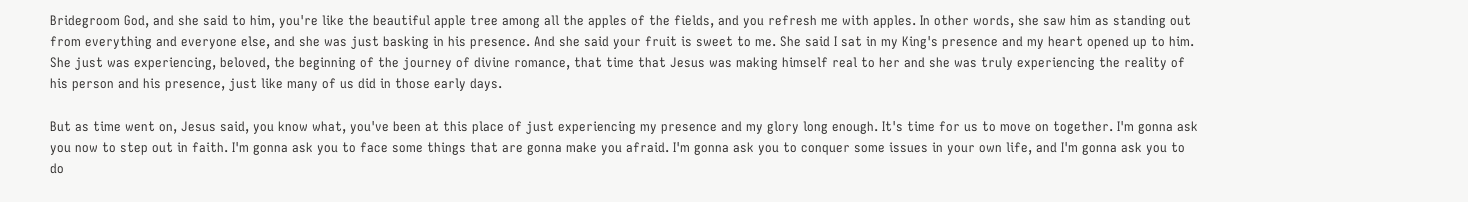Bridegroom God, and she said to him, you're like the beautiful apple tree among all the apples of the fields, and you refresh me with apples. In other words, she saw him as standing out from everything and everyone else, and she was just basking in his presence. And she said your fruit is sweet to me. She said I sat in my King's presence and my heart opened up to him. She just was experiencing, beloved, the beginning of the journey of divine romance, that time that Jesus was making himself real to her and she was truly experiencing the reality of his person and his presence, just like many of us did in those early days.

But as time went on, Jesus said, you know what, you've been at this place of just experiencing my presence and my glory long enough. It's time for us to move on together. I'm gonna ask you now to step out in faith. I'm gonna ask you to face some things that are gonna make you afraid. I'm gonna ask you to conquer some issues in your own life, and I'm gonna ask you to do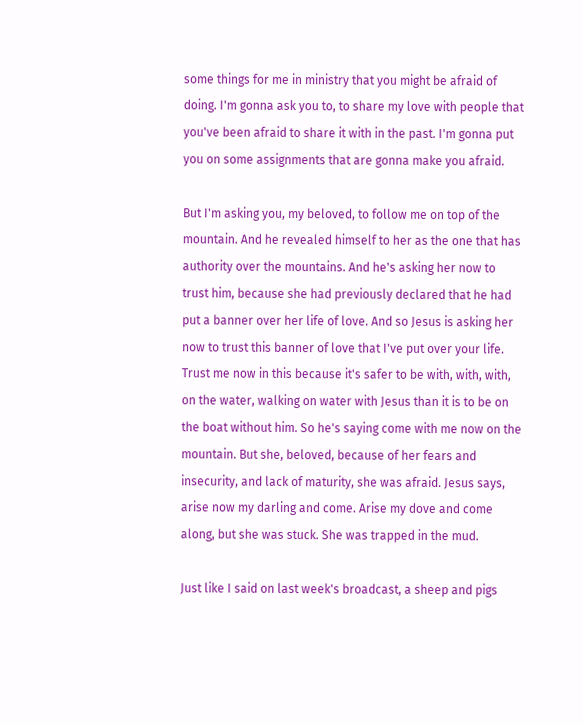some things for me in ministry that you might be afraid of doing. I'm gonna ask you to, to share my love with people that you've been afraid to share it with in the past. I'm gonna put you on some assignments that are gonna make you afraid.

But I'm asking you, my beloved, to follow me on top of the mountain. And he revealed himself to her as the one that has authority over the mountains. And he's asking her now to trust him, because she had previously declared that he had put a banner over her life of love. And so Jesus is asking her now to trust this banner of love that I've put over your life. Trust me now in this because it's safer to be with, with, with, on the water, walking on water with Jesus than it is to be on the boat without him. So he's saying come with me now on the mountain. But she, beloved, because of her fears and insecurity, and lack of maturity, she was afraid. Jesus says, arise now my darling and come. Arise my dove and come along, but she was stuck. She was trapped in the mud.

Just like I said on last week's broadcast, a sheep and pigs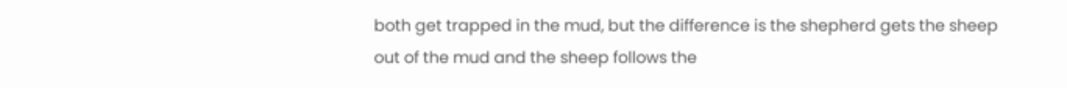both get trapped in the mud, but the difference is the shepherd gets the sheep out of the mud and the sheep follows the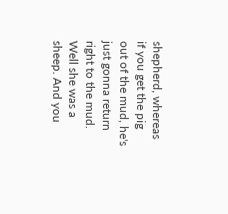shepherd, whereas if you get the pig out of the mud, he's just gonna return right to the mud. Well she was a sheep. And you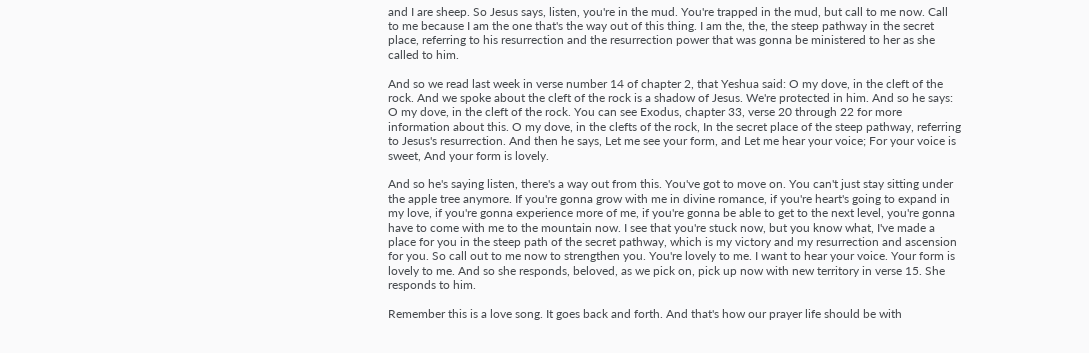and I are sheep. So Jesus says, listen, you're in the mud. You're trapped in the mud, but call to me now. Call to me because I am the one that's the way out of this thing. I am the, the, the steep pathway in the secret place, referring to his resurrection and the resurrection power that was gonna be ministered to her as she called to him.

And so we read last week in verse number 14 of chapter 2, that Yeshua said: O my dove, in the cleft of the rock. And we spoke about the cleft of the rock is a shadow of Jesus. We're protected in him. And so he says: O my dove, in the cleft of the rock. You can see Exodus, chapter 33, verse 20 through 22 for more information about this. O my dove, in the clefts of the rock, In the secret place of the steep pathway, referring to Jesus's resurrection. And then he says, Let me see your form, and Let me hear your voice; For your voice is sweet, And your form is lovely.

And so he's saying listen, there's a way out from this. You've got to move on. You can't just stay sitting under the apple tree anymore. If you're gonna grow with me in divine romance, if you're heart's going to expand in my love, if you're gonna experience more of me, if you're gonna be able to get to the next level, you're gonna have to come with me to the mountain now. I see that you're stuck now, but you know what, I've made a place for you in the steep path of the secret pathway, which is my victory and my resurrection and ascension for you. So call out to me now to strengthen you. You're lovely to me. I want to hear your voice. Your form is lovely to me. And so she responds, beloved, as we pick on, pick up now with new territory in verse 15. She responds to him.

Remember this is a love song. It goes back and forth. And that's how our prayer life should be with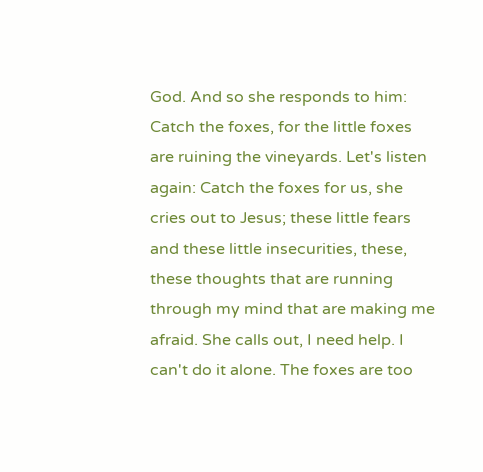God. And so she responds to him: Catch the foxes, for the little foxes are ruining the vineyards. Let's listen again: Catch the foxes for us, she cries out to Jesus; these little fears and these little insecurities, these, these thoughts that are running through my mind that are making me afraid. She calls out, I need help. I can't do it alone. The foxes are too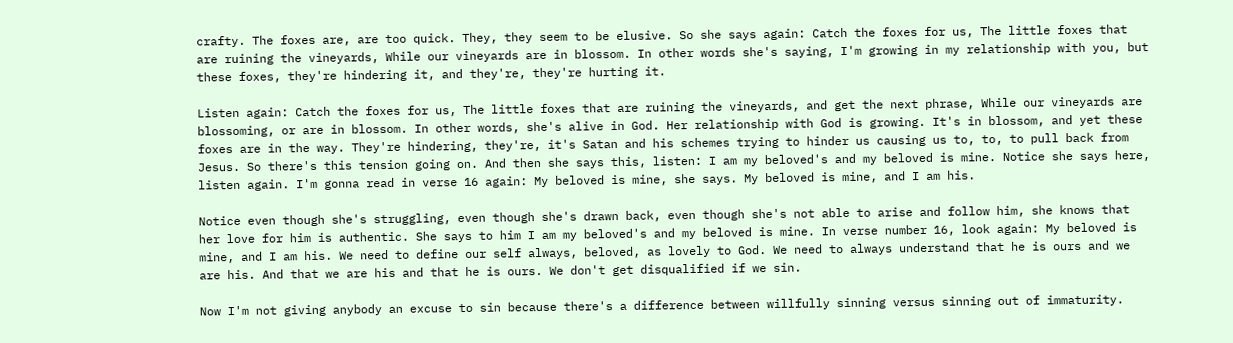crafty. The foxes are, are too quick. They, they seem to be elusive. So she says again: Catch the foxes for us, The little foxes that are ruining the vineyards, While our vineyards are in blossom. In other words she's saying, I'm growing in my relationship with you, but these foxes, they're hindering it, and they're, they're hurting it.

Listen again: Catch the foxes for us, The little foxes that are ruining the vineyards, and get the next phrase, While our vineyards are blossoming, or are in blossom. In other words, she's alive in God. Her relationship with God is growing. It's in blossom, and yet these foxes are in the way. They're hindering, they're, it's Satan and his schemes trying to hinder us causing us to, to, to pull back from Jesus. So there's this tension going on. And then she says this, listen: I am my beloved's and my beloved is mine. Notice she says here, listen again. I'm gonna read in verse 16 again: My beloved is mine, she says. My beloved is mine, and I am his.

Notice even though she's struggling, even though she's drawn back, even though she's not able to arise and follow him, she knows that her love for him is authentic. She says to him I am my beloved's and my beloved is mine. In verse number 16, look again: My beloved is mine, and I am his. We need to define our self always, beloved, as lovely to God. We need to always understand that he is ours and we are his. And that we are his and that he is ours. We don't get disqualified if we sin.

Now I'm not giving anybody an excuse to sin because there's a difference between willfully sinning versus sinning out of immaturity.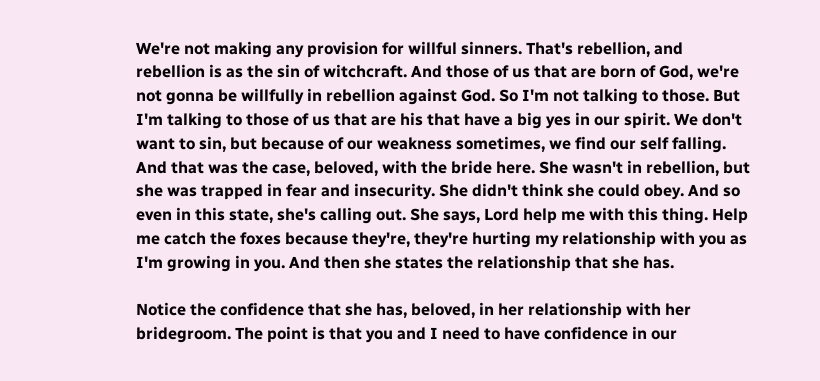We're not making any provision for willful sinners. That's rebellion, and rebellion is as the sin of witchcraft. And those of us that are born of God, we're not gonna be willfully in rebellion against God. So I'm not talking to those. But I'm talking to those of us that are his that have a big yes in our spirit. We don't want to sin, but because of our weakness sometimes, we find our self falling. And that was the case, beloved, with the bride here. She wasn't in rebellion, but she was trapped in fear and insecurity. She didn't think she could obey. And so even in this state, she's calling out. She says, Lord help me with this thing. Help me catch the foxes because they're, they're hurting my relationship with you as I'm growing in you. And then she states the relationship that she has.

Notice the confidence that she has, beloved, in her relationship with her bridegroom. The point is that you and I need to have confidence in our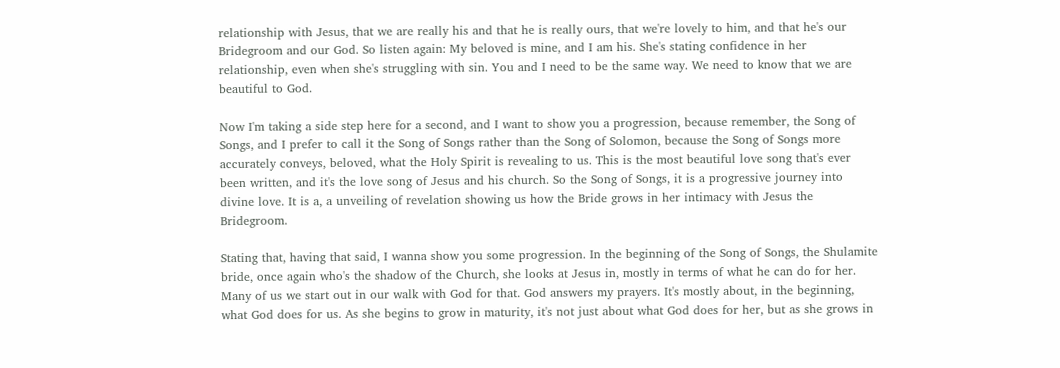relationship with Jesus, that we are really his and that he is really ours, that we're lovely to him, and that he's our Bridegroom and our God. So listen again: My beloved is mine, and I am his. She's stating confidence in her relationship, even when she's struggling with sin. You and I need to be the same way. We need to know that we are beautiful to God.

Now I'm taking a side step here for a second, and I want to show you a progression, because remember, the Song of Songs, and I prefer to call it the Song of Songs rather than the Song of Solomon, because the Song of Songs more accurately conveys, beloved, what the Holy Spirit is revealing to us. This is the most beautiful love song that's ever been written, and it's the love song of Jesus and his church. So the Song of Songs, it is a progressive journey into divine love. It is a, a unveiling of revelation showing us how the Bride grows in her intimacy with Jesus the Bridegroom.

Stating that, having that said, I wanna show you some progression. In the beginning of the Song of Songs, the Shulamite bride, once again who's the shadow of the Church, she looks at Jesus in, mostly in terms of what he can do for her. Many of us we start out in our walk with God for that. God answers my prayers. It's mostly about, in the beginning, what God does for us. As she begins to grow in maturity, it's not just about what God does for her, but as she grows in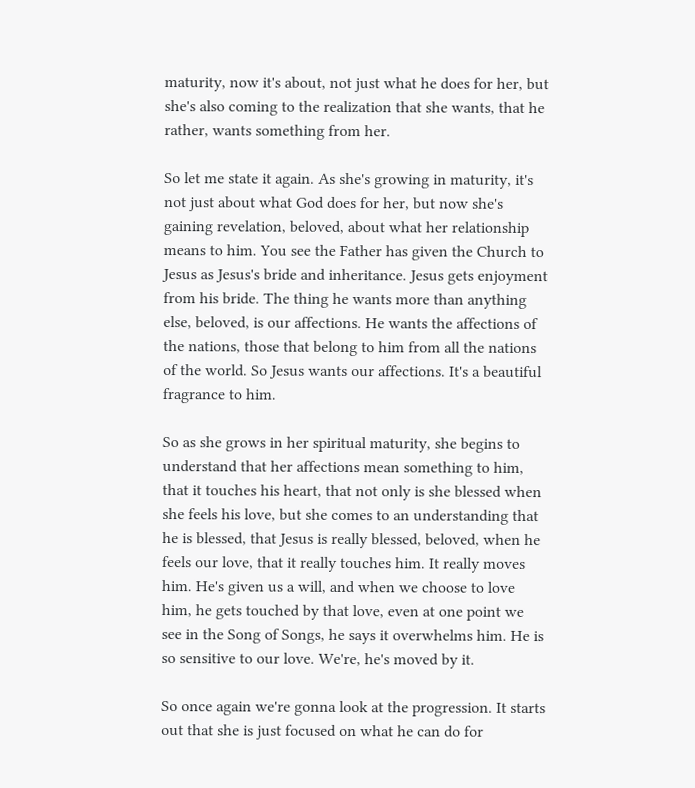maturity, now it's about, not just what he does for her, but she's also coming to the realization that she wants, that he rather, wants something from her.

So let me state it again. As she's growing in maturity, it's not just about what God does for her, but now she's gaining revelation, beloved, about what her relationship means to him. You see the Father has given the Church to Jesus as Jesus's bride and inheritance. Jesus gets enjoyment from his bride. The thing he wants more than anything else, beloved, is our affections. He wants the affections of the nations, those that belong to him from all the nations of the world. So Jesus wants our affections. It's a beautiful fragrance to him.

So as she grows in her spiritual maturity, she begins to understand that her affections mean something to him, that it touches his heart, that not only is she blessed when she feels his love, but she comes to an understanding that he is blessed, that Jesus is really blessed, beloved, when he feels our love, that it really touches him. It really moves him. He's given us a will, and when we choose to love him, he gets touched by that love, even at one point we see in the Song of Songs, he says it overwhelms him. He is so sensitive to our love. We're, he's moved by it.

So once again we're gonna look at the progression. It starts out that she is just focused on what he can do for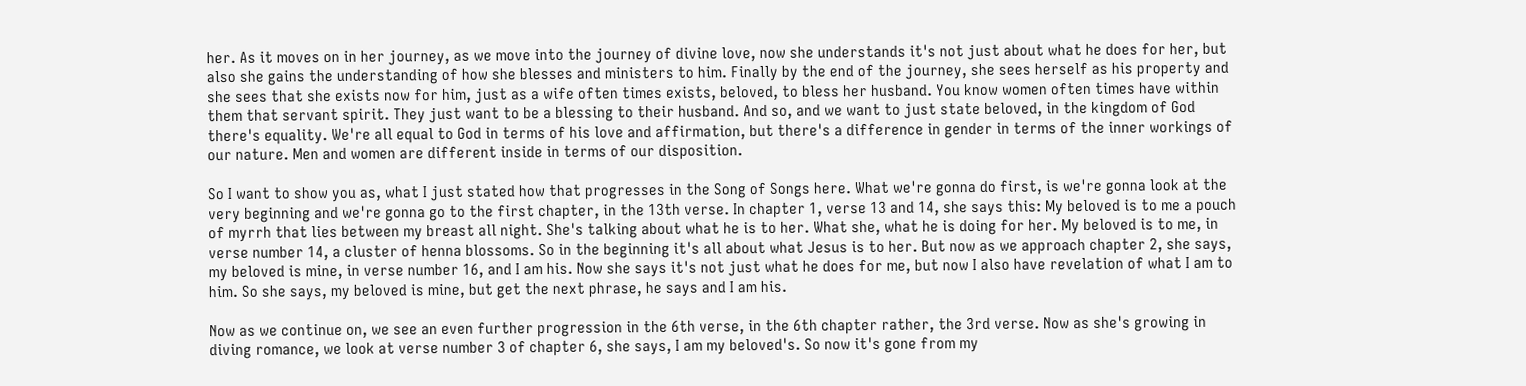her. As it moves on in her journey, as we move into the journey of divine love, now she understands it's not just about what he does for her, but also she gains the understanding of how she blesses and ministers to him. Finally by the end of the journey, she sees herself as his property and she sees that she exists now for him, just as a wife often times exists, beloved, to bless her husband. You know women often times have within them that servant spirit. They just want to be a blessing to their husband. And so, and we want to just state beloved, in the kingdom of God there's equality. We're all equal to God in terms of his love and affirmation, but there's a difference in gender in terms of the inner workings of our nature. Men and women are different inside in terms of our disposition.

So I want to show you as, what I just stated how that progresses in the Song of Songs here. What we're gonna do first, is we're gonna look at the very beginning and we're gonna go to the first chapter, in the 13th verse. In chapter 1, verse 13 and 14, she says this: My beloved is to me a pouch of myrrh that lies between my breast all night. She's talking about what he is to her. What she, what he is doing for her. My beloved is to me, in verse number 14, a cluster of henna blossoms. So in the beginning it's all about what Jesus is to her. But now as we approach chapter 2, she says, my beloved is mine, in verse number 16, and I am his. Now she says it's not just what he does for me, but now I also have revelation of what I am to him. So she says, my beloved is mine, but get the next phrase, he says and I am his.

Now as we continue on, we see an even further progression in the 6th verse, in the 6th chapter rather, the 3rd verse. Now as she's growing in diving romance, we look at verse number 3 of chapter 6, she says, I am my beloved's. So now it's gone from my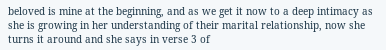beloved is mine at the beginning, and as we get it now to a deep intimacy as she is growing in her understanding of their marital relationship, now she turns it around and she says in verse 3 of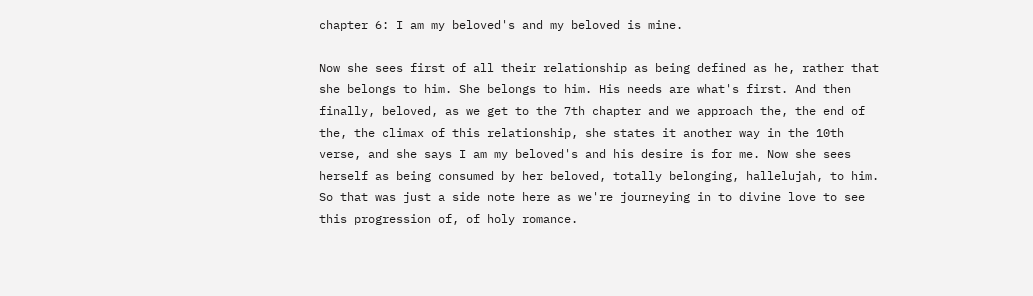chapter 6: I am my beloved's and my beloved is mine.

Now she sees first of all their relationship as being defined as he, rather that she belongs to him. She belongs to him. His needs are what's first. And then finally, beloved, as we get to the 7th chapter and we approach the, the end of the, the climax of this relationship, she states it another way in the 10th verse, and she says I am my beloved's and his desire is for me. Now she sees herself as being consumed by her beloved, totally belonging, hallelujah, to him. So that was just a side note here as we're journeying in to divine love to see this progression of, of holy romance.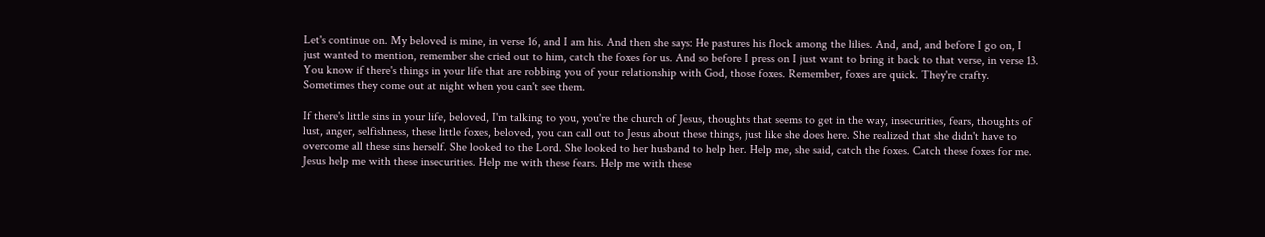Let's continue on. My beloved is mine, in verse 16, and I am his. And then she says: He pastures his flock among the lilies. And, and, and before I go on, I just wanted to mention, remember she cried out to him, catch the foxes for us. And so before I press on I just want to bring it back to that verse, in verse 13. You know if there's things in your life that are robbing you of your relationship with God, those foxes. Remember, foxes are quick. They're crafty. Sometimes they come out at night when you can't see them.

If there's little sins in your life, beloved, I'm talking to you, you're the church of Jesus, thoughts that seems to get in the way, insecurities, fears, thoughts of lust, anger, selfishness, these little foxes, beloved, you can call out to Jesus about these things, just like she does here. She realized that she didn't have to overcome all these sins herself. She looked to the Lord. She looked to her husband to help her. Help me, she said, catch the foxes. Catch these foxes for me. Jesus help me with these insecurities. Help me with these fears. Help me with these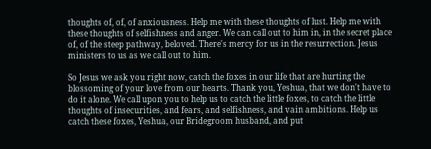thoughts of, of, of anxiousness. Help me with these thoughts of lust. Help me with these thoughts of selfishness and anger. We can call out to him in, in the secret place of, of the steep pathway, beloved. There's mercy for us in the resurrection. Jesus ministers to us as we call out to him.

So Jesus we ask you right now, catch the foxes in our life that are hurting the blossoming of your love from our hearts. Thank you, Yeshua, that we don't have to do it alone. We call upon you to help us to catch the little foxes, to catch the little thoughts of insecurities, and fears, and selfishness, and vain ambitions. Help us catch these foxes, Yeshua, our Bridegroom husband, and put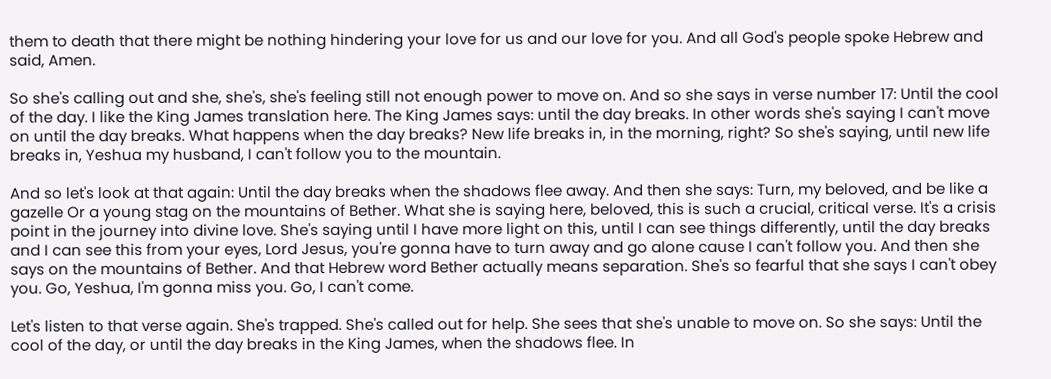them to death that there might be nothing hindering your love for us and our love for you. And all God's people spoke Hebrew and said, Amen.

So she's calling out and she, she's, she's feeling still not enough power to move on. And so she says in verse number 17: Until the cool of the day. I like the King James translation here. The King James says: until the day breaks. In other words she's saying I can't move on until the day breaks. What happens when the day breaks? New life breaks in, in the morning, right? So she's saying, until new life breaks in, Yeshua my husband, I can't follow you to the mountain.

And so let's look at that again: Until the day breaks when the shadows flee away. And then she says: Turn, my beloved, and be like a gazelle Or a young stag on the mountains of Bether. What she is saying here, beloved, this is such a crucial, critical verse. It's a crisis point in the journey into divine love. She's saying until I have more light on this, until I can see things differently, until the day breaks and I can see this from your eyes, Lord Jesus, you're gonna have to turn away and go alone cause I can't follow you. And then she says on the mountains of Bether. And that Hebrew word Bether actually means separation. She's so fearful that she says I can't obey you. Go, Yeshua, I'm gonna miss you. Go, I can't come.

Let's listen to that verse again. She's trapped. She's called out for help. She sees that she's unable to move on. So she says: Until the cool of the day, or until the day breaks in the King James, when the shadows flee. In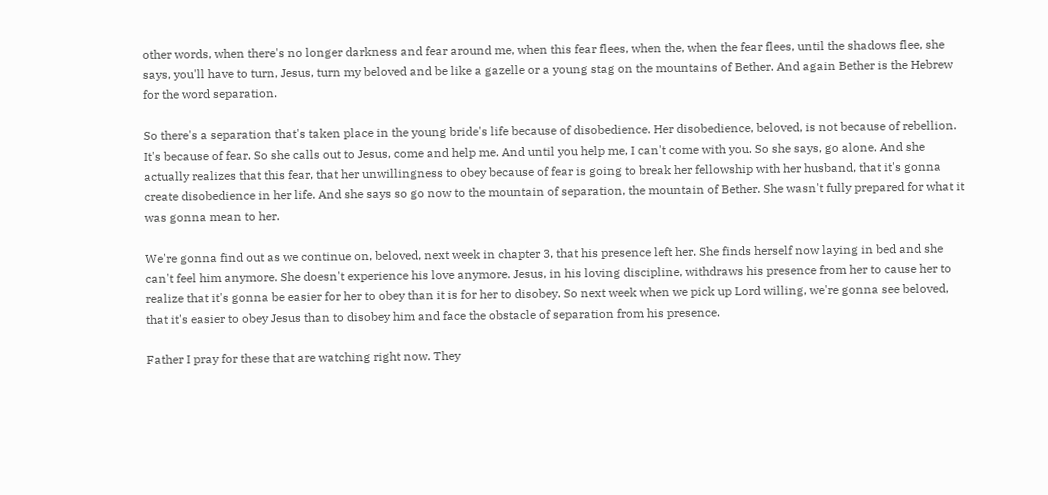other words, when there's no longer darkness and fear around me, when this fear flees, when the, when the fear flees, until the shadows flee, she says, you'll have to turn, Jesus, turn my beloved and be like a gazelle or a young stag on the mountains of Bether. And again Bether is the Hebrew for the word separation.

So there's a separation that's taken place in the young bride's life because of disobedience. Her disobedience, beloved, is not because of rebellion. It's because of fear. So she calls out to Jesus, come and help me. And until you help me, I can't come with you. So she says, go alone. And she actually realizes that this fear, that her unwillingness to obey because of fear is going to break her fellowship with her husband, that it's gonna create disobedience in her life. And she says so go now to the mountain of separation, the mountain of Bether. She wasn't fully prepared for what it was gonna mean to her.

We're gonna find out as we continue on, beloved, next week in chapter 3, that his presence left her. She finds herself now laying in bed and she can't feel him anymore. She doesn't experience his love anymore. Jesus, in his loving discipline, withdraws his presence from her to cause her to realize that it's gonna be easier for her to obey than it is for her to disobey. So next week when we pick up Lord willing, we're gonna see beloved, that it's easier to obey Jesus than to disobey him and face the obstacle of separation from his presence.

Father I pray for these that are watching right now. They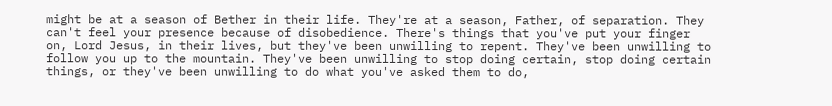might be at a season of Bether in their life. They're at a season, Father, of separation. They can't feel your presence because of disobedience. There's things that you've put your finger on, Lord Jesus, in their lives, but they've been unwilling to repent. They've been unwilling to follow you up to the mountain. They've been unwilling to stop doing certain, stop doing certain things, or they've been unwilling to do what you've asked them to do,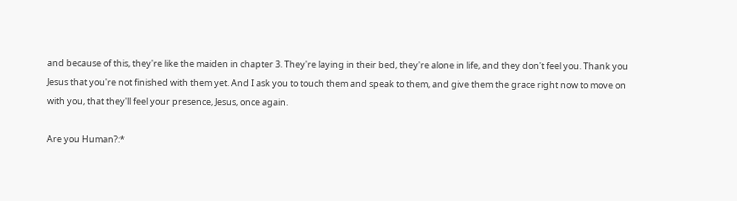and because of this, they're like the maiden in chapter 3. They're laying in their bed, they're alone in life, and they don't feel you. Thank you Jesus that you're not finished with them yet. And I ask you to touch them and speak to them, and give them the grace right now to move on with you, that they'll feel your presence, Jesus, once again.

Are you Human?:*